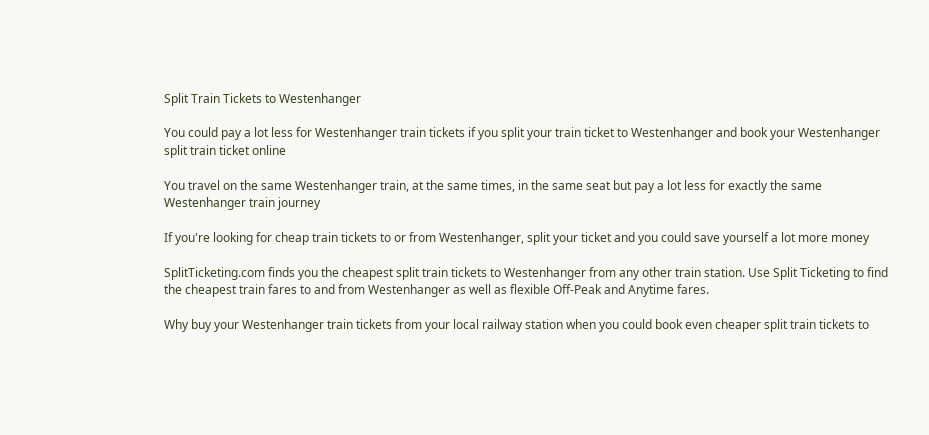Split Train Tickets to Westenhanger

You could pay a lot less for Westenhanger train tickets if you split your train ticket to Westenhanger and book your Westenhanger split train ticket online

You travel on the same Westenhanger train, at the same times, in the same seat but pay a lot less for exactly the same Westenhanger train journey

If you're looking for cheap train tickets to or from Westenhanger, split your ticket and you could save yourself a lot more money

SplitTicketing.com finds you the cheapest split train tickets to Westenhanger from any other train station. Use Split Ticketing to find the cheapest train fares to and from Westenhanger as well as flexible Off-Peak and Anytime fares.

Why buy your Westenhanger train tickets from your local railway station when you could book even cheaper split train tickets to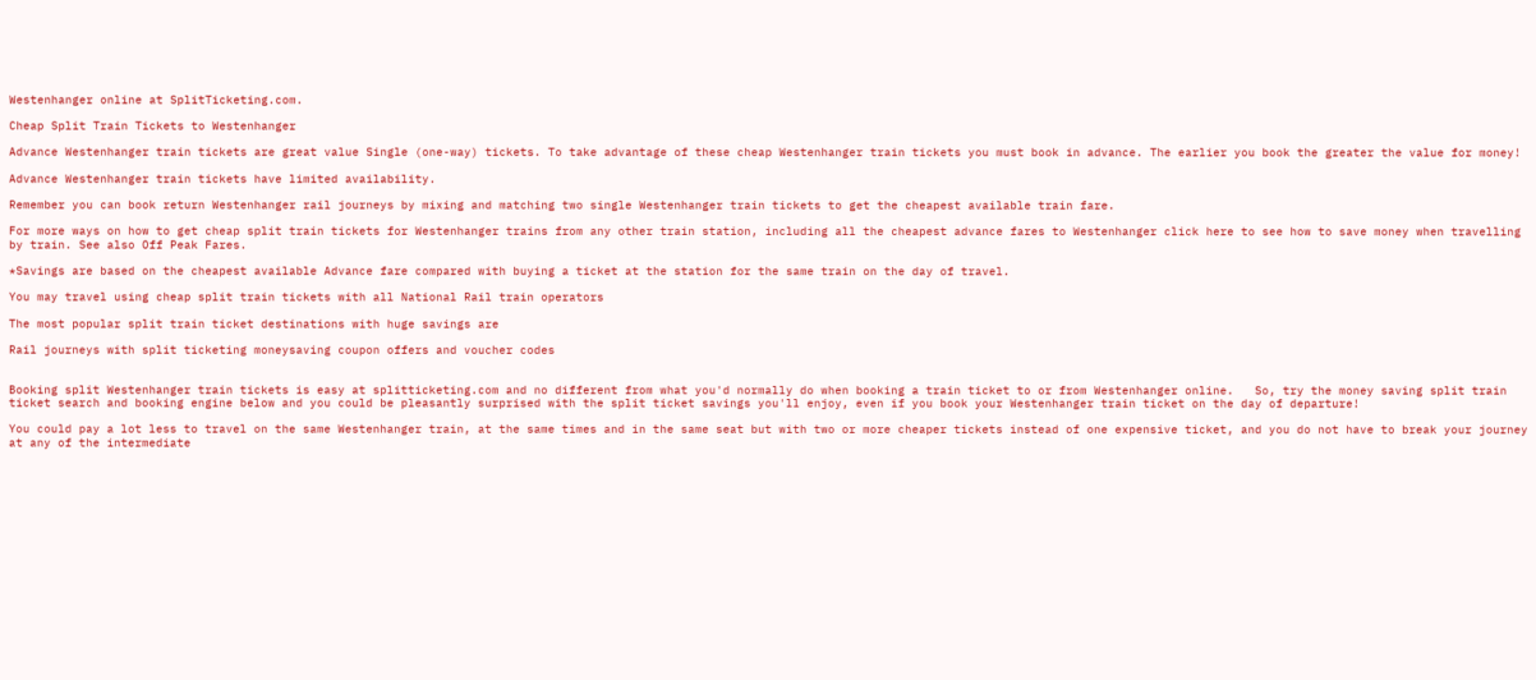Westenhanger online at SplitTicketing.com.

Cheap Split Train Tickets to Westenhanger

Advance Westenhanger train tickets are great value Single (one-way) tickets. To take advantage of these cheap Westenhanger train tickets you must book in advance. The earlier you book the greater the value for money!

Advance Westenhanger train tickets have limited availability.

Remember you can book return Westenhanger rail journeys by mixing and matching two single Westenhanger train tickets to get the cheapest available train fare.

For more ways on how to get cheap split train tickets for Westenhanger trains from any other train station, including all the cheapest advance fares to Westenhanger click here to see how to save money when travelling by train. See also Off Peak Fares.

*Savings are based on the cheapest available Advance fare compared with buying a ticket at the station for the same train on the day of travel.

You may travel using cheap split train tickets with all National Rail train operators

The most popular split train ticket destinations with huge savings are

Rail journeys with split ticketing moneysaving coupon offers and voucher codes


Booking split Westenhanger train tickets is easy at splitticketing.com and no different from what you'd normally do when booking a train ticket to or from Westenhanger online.   So, try the money saving split train ticket search and booking engine below and you could be pleasantly surprised with the split ticket savings you'll enjoy, even if you book your Westenhanger train ticket on the day of departure!

You could pay a lot less to travel on the same Westenhanger train, at the same times and in the same seat but with two or more cheaper tickets instead of one expensive ticket, and you do not have to break your journey at any of the intermediate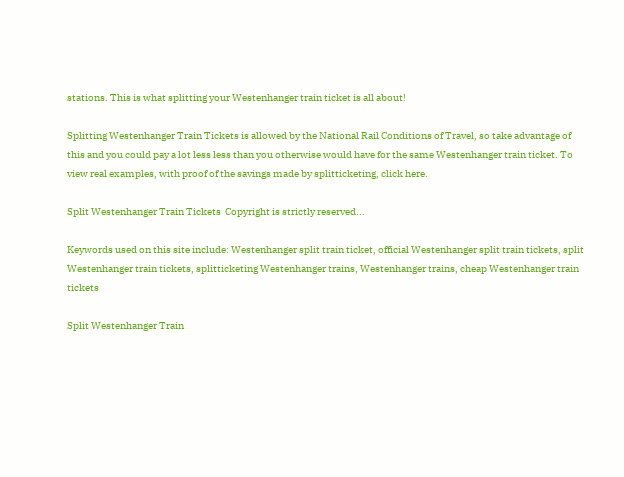stations. This is what splitting your Westenhanger train ticket is all about!

Splitting Westenhanger Train Tickets is allowed by the National Rail Conditions of Travel, so take advantage of this and you could pay a lot less less than you otherwise would have for the same Westenhanger train ticket. To view real examples, with proof of the savings made by splitticketing, click here.

Split Westenhanger Train Tickets  Copyright is strictly reserved...

Keywords used on this site include: Westenhanger split train ticket, official Westenhanger split train tickets, split Westenhanger train tickets, splitticketing Westenhanger trains, Westenhanger trains, cheap Westenhanger train tickets

Split Westenhanger Train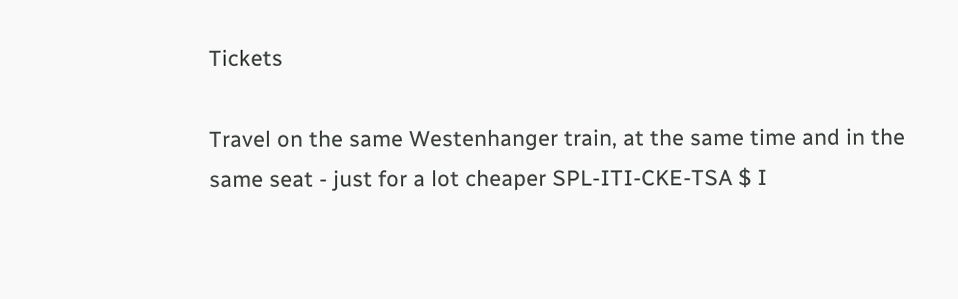Tickets

Travel on the same Westenhanger train, at the same time and in the same seat - just for a lot cheaper SPL-ITI-CKE-TSA $ I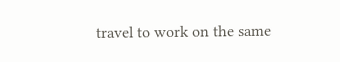travel to work on the same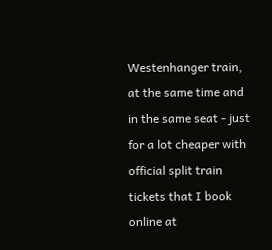Westenhanger train, at the same time and in the same seat - just for a lot cheaper with official split train tickets that I book online at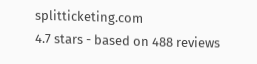splitticketing.com
4.7 stars - based on 488 reviews